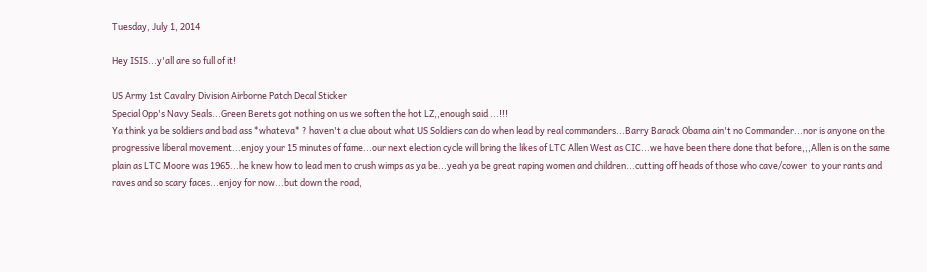Tuesday, July 1, 2014

Hey ISIS...y'all are so full of it!

US Army 1st Cavalry Division Airborne Patch Decal Sticker
Special Opp's Navy Seals...Green Berets got nothing on us we soften the hot LZ,,enough said ...!!!
Ya think ya be soldiers and bad ass *whateva* ? haven't a clue about what US Soldiers can do when lead by real commanders...Barry Barack Obama ain't no Commander...nor is anyone on the progressive liberal movement...enjoy your 15 minutes of fame...our next election cycle will bring the likes of LTC Allen West as CIC...we have been there done that before,,,Allen is on the same plain as LTC Moore was 1965...he knew how to lead men to crush wimps as ya be...yeah ya be great raping women and children...cutting off heads of those who cave/cower  to your rants and raves and so scary faces...enjoy for now...but down the road,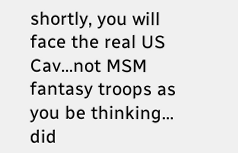shortly, you will face the real US Cav...not MSM fantasy troops as you be thinking... did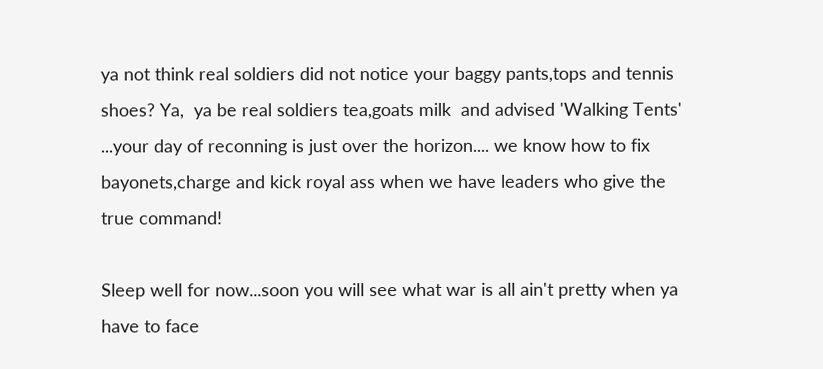ya not think real soldiers did not notice your baggy pants,tops and tennis shoes? Ya,  ya be real soldiers tea,goats milk  and advised 'Walking Tents' ...your day of reconning is just over the horizon.... we know how to fix bayonets,charge and kick royal ass when we have leaders who give the true command!

Sleep well for now...soon you will see what war is all ain't pretty when ya have to face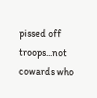pissed off troops...not cowards who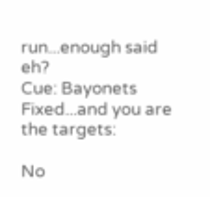run...enough said eh?
Cue: Bayonets Fixed...and you are the targets:

No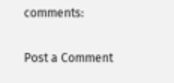comments:

Post a Comment